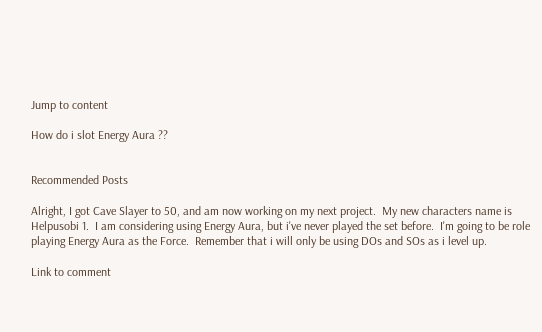Jump to content

How do i slot Energy Aura ??


Recommended Posts

Alright, I got Cave Slayer to 50, and am now working on my next project.  My new characters name is Helpusobi 1.  I am considering using Energy Aura, but i've never played the set before.  I'm going to be role playing Energy Aura as the Force.  Remember that i will only be using DOs and SOs as i level up.

Link to comment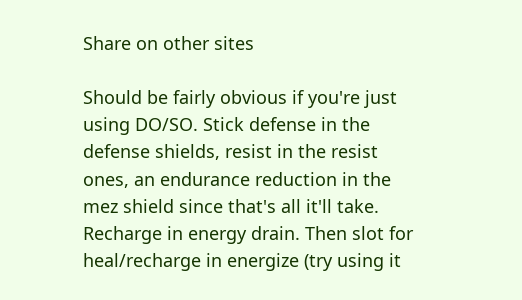Share on other sites

Should be fairly obvious if you're just using DO/SO. Stick defense in the defense shields, resist in the resist ones, an endurance reduction in the mez shield since that's all it'll take. Recharge in energy drain. Then slot for heal/recharge in energize (try using it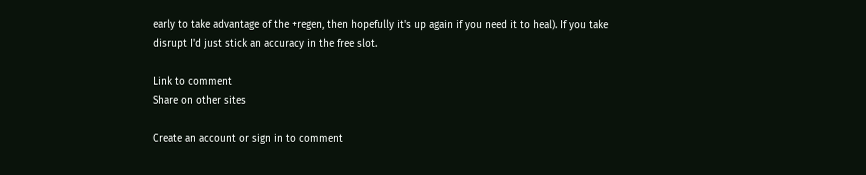early to take advantage of the +regen, then hopefully it's up again if you need it to heal). If you take disrupt I'd just stick an accuracy in the free slot.

Link to comment
Share on other sites

Create an account or sign in to comment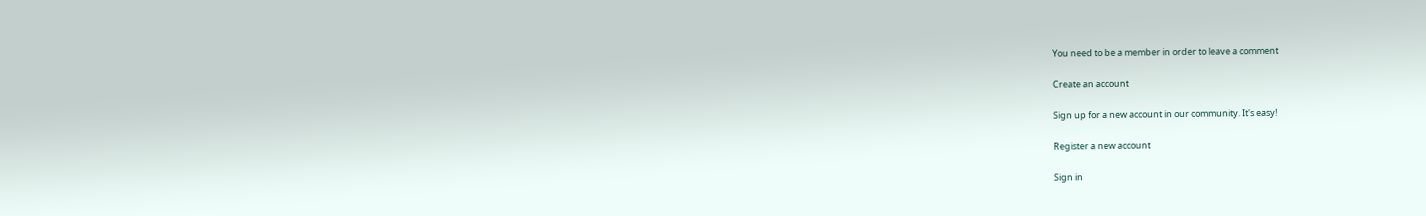You need to be a member in order to leave a comment

Create an account

Sign up for a new account in our community. It's easy!

Register a new account

Sign in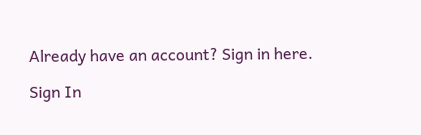Already have an account? Sign in here.

Sign In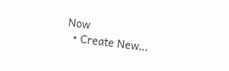Now
  • Create New...